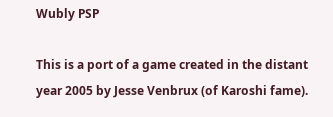Wubly PSP

This is a port of a game created in the distant year 2005 by Jesse Venbrux (of Karoshi fame).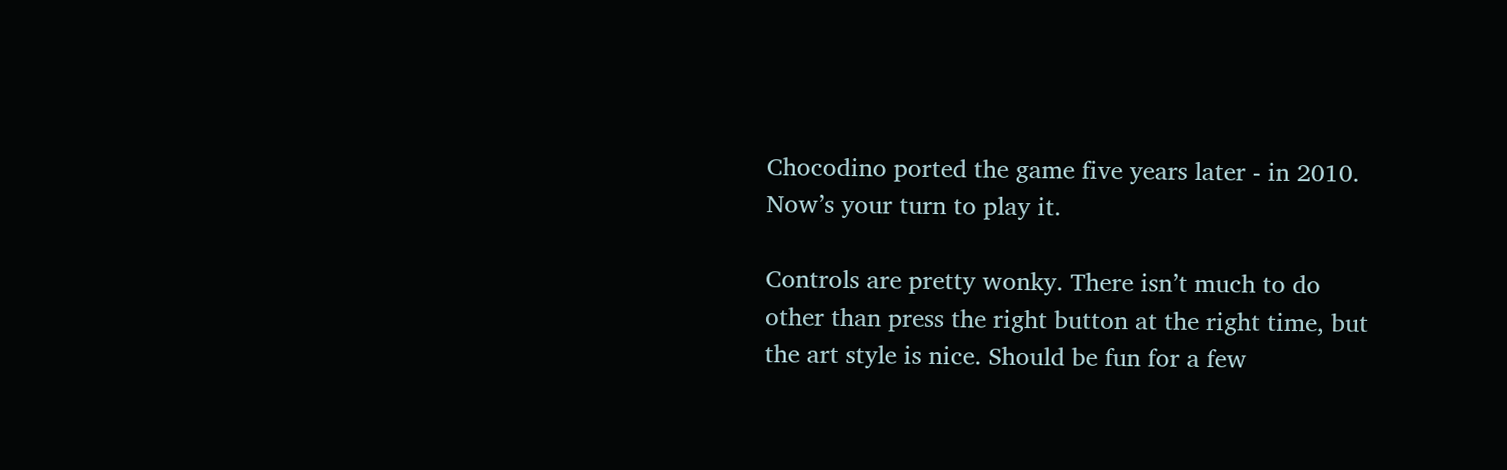Chocodino ported the game five years later - in 2010. Now’s your turn to play it.

Controls are pretty wonky. There isn’t much to do other than press the right button at the right time, but the art style is nice. Should be fun for a few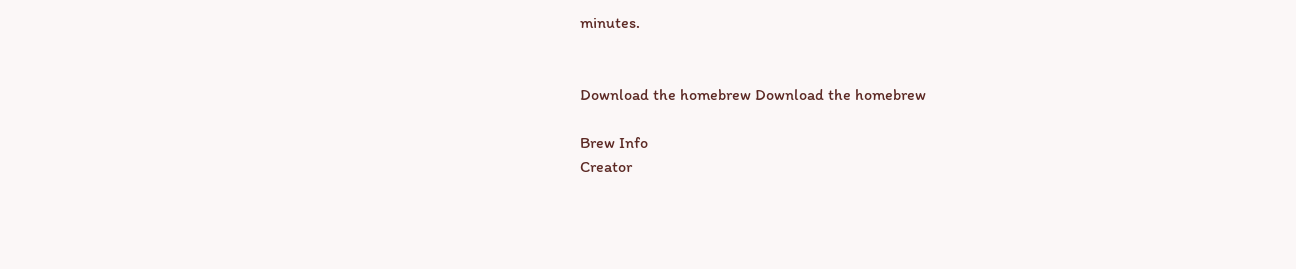minutes.


Download the homebrew Download the homebrew

Brew Info
Creator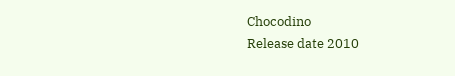Chocodino
Release date 2010